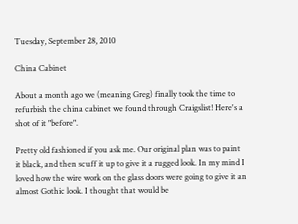Tuesday, September 28, 2010

China Cabinet

About a month ago we (meaning Greg) finally took the time to refurbish the china cabinet we found through Craigslist! Here's a shot of it "before".

Pretty old fashioned if you ask me. Our original plan was to paint it black, and then scuff it up to give it a rugged look. In my mind I loved how the wire work on the glass doors were going to give it an almost Gothic look. I thought that would be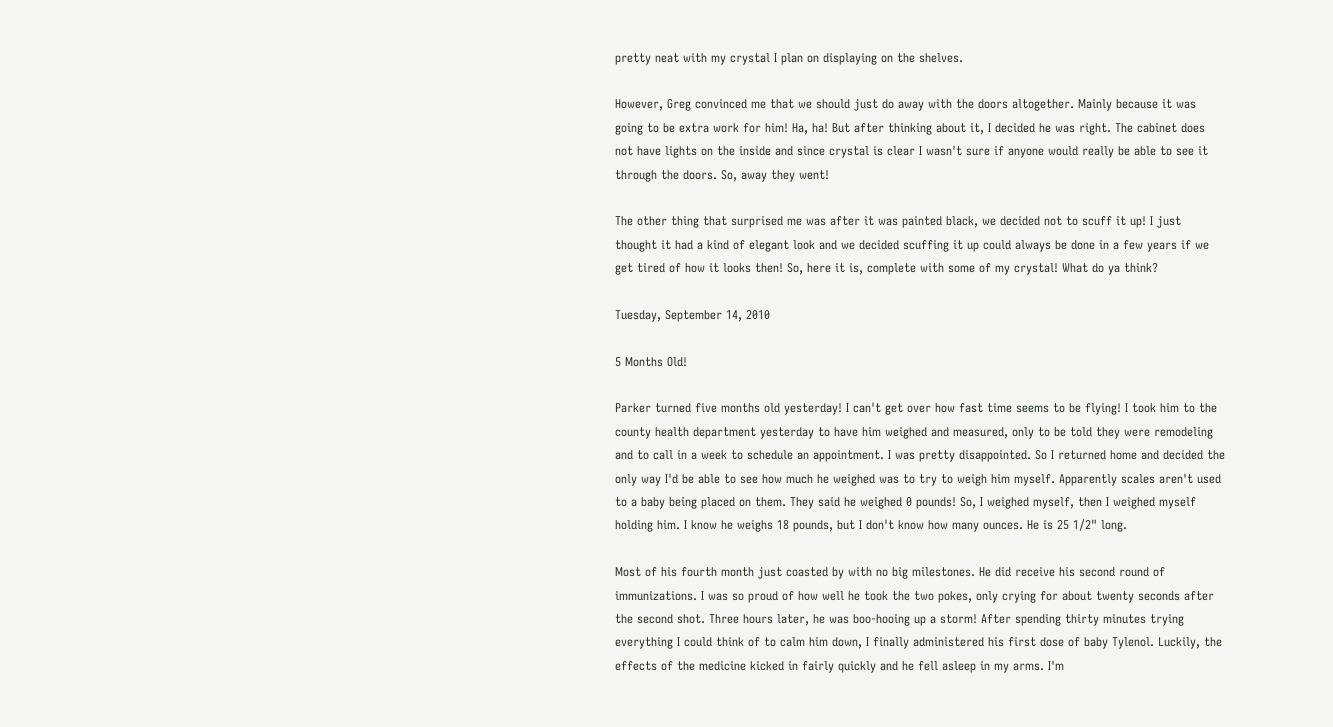pretty neat with my crystal I plan on displaying on the shelves.

However, Greg convinced me that we should just do away with the doors altogether. Mainly because it was going to be extra work for him! Ha, ha! But after thinking about it, I decided he was right. The cabinet does not have lights on the inside and since crystal is clear I wasn't sure if anyone would really be able to see it through the doors. So, away they went!

The other thing that surprised me was after it was painted black, we decided not to scuff it up! I just thought it had a kind of elegant look and we decided scuffing it up could always be done in a few years if we get tired of how it looks then! So, here it is, complete with some of my crystal! What do ya think?

Tuesday, September 14, 2010

5 Months Old!

Parker turned five months old yesterday! I can't get over how fast time seems to be flying! I took him to the county health department yesterday to have him weighed and measured, only to be told they were remodeling and to call in a week to schedule an appointment. I was pretty disappointed. So I returned home and decided the only way I'd be able to see how much he weighed was to try to weigh him myself. Apparently scales aren't used to a baby being placed on them. They said he weighed 0 pounds! So, I weighed myself, then I weighed myself holding him. I know he weighs 18 pounds, but I don't know how many ounces. He is 25 1/2" long.

Most of his fourth month just coasted by with no big milestones. He did receive his second round of immunizations. I was so proud of how well he took the two pokes, only crying for about twenty seconds after the second shot. Three hours later, he was boo-hooing up a storm! After spending thirty minutes trying everything I could think of to calm him down, I finally administered his first dose of baby Tylenol. Luckily, the effects of the medicine kicked in fairly quickly and he fell asleep in my arms. I'm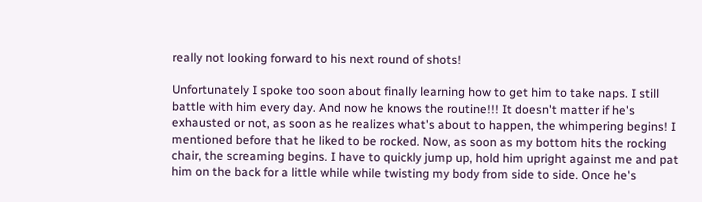really not looking forward to his next round of shots!

Unfortunately I spoke too soon about finally learning how to get him to take naps. I still battle with him every day. And now he knows the routine!!! It doesn't matter if he's exhausted or not, as soon as he realizes what's about to happen, the whimpering begins! I mentioned before that he liked to be rocked. Now, as soon as my bottom hits the rocking chair, the screaming begins. I have to quickly jump up, hold him upright against me and pat him on the back for a little while while twisting my body from side to side. Once he's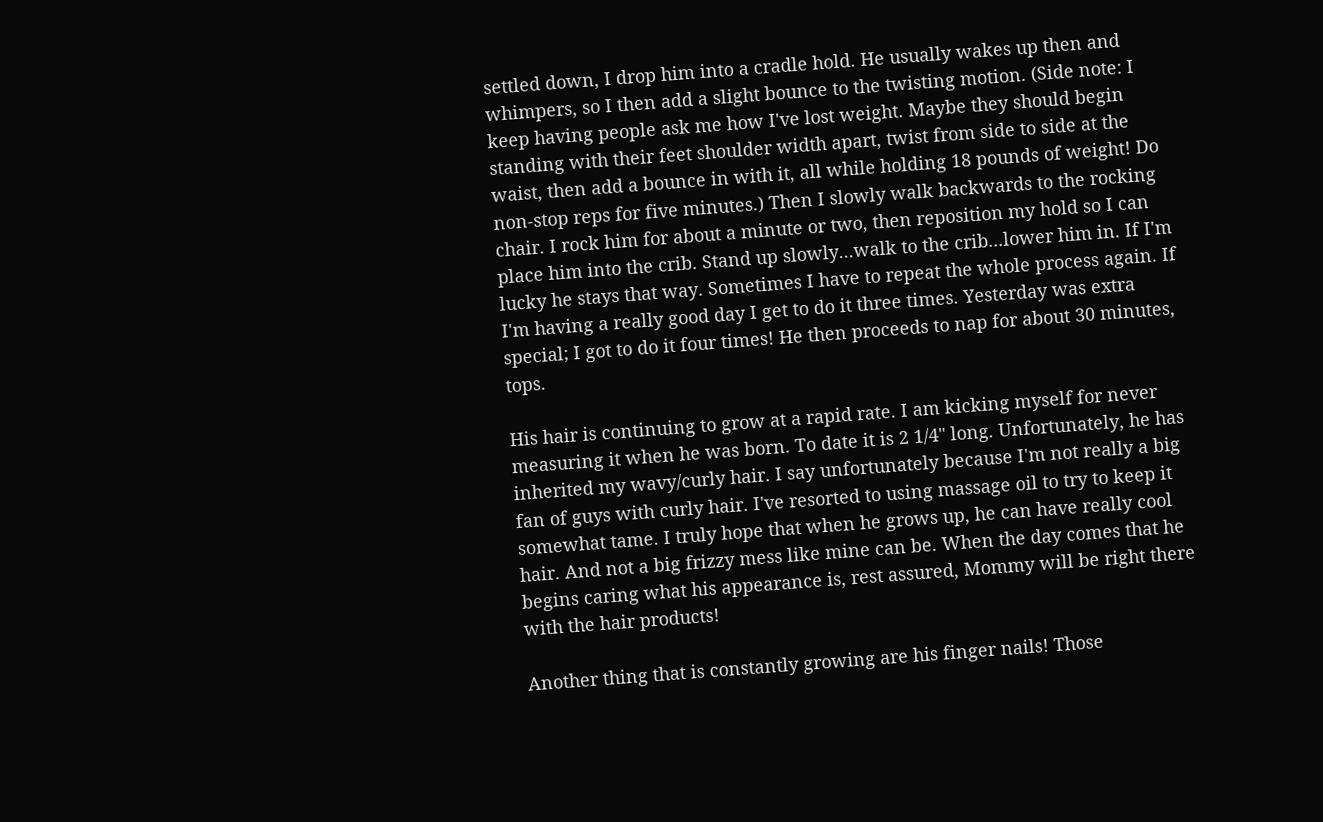settled down, I drop him into a cradle hold. He usually wakes up then and whimpers, so I then add a slight bounce to the twisting motion. (Side note: I keep having people ask me how I've lost weight. Maybe they should begin standing with their feet shoulder width apart, twist from side to side at the waist, then add a bounce in with it, all while holding 18 pounds of weight! Do non-stop reps for five minutes.) Then I slowly walk backwards to the rocking chair. I rock him for about a minute or two, then reposition my hold so I can place him into the crib. Stand up slowly...walk to the crib...lower him in. If I'm lucky he stays that way. Sometimes I have to repeat the whole process again. If I'm having a really good day I get to do it three times. Yesterday was extra special; I got to do it four times! He then proceeds to nap for about 30 minutes, tops.

His hair is continuing to grow at a rapid rate. I am kicking myself for never measuring it when he was born. To date it is 2 1/4" long. Unfortunately, he has inherited my wavy/curly hair. I say unfortunately because I'm not really a big fan of guys with curly hair. I've resorted to using massage oil to try to keep it somewhat tame. I truly hope that when he grows up, he can have really cool hair. And not a big frizzy mess like mine can be. When the day comes that he begins caring what his appearance is, rest assured, Mommy will be right there with the hair products!

Another thing that is constantly growing are his finger nails! Those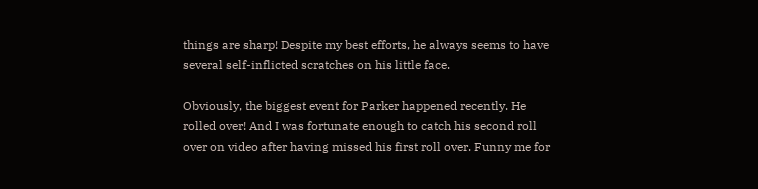things are sharp! Despite my best efforts, he always seems to have several self-inflicted scratches on his little face.

Obviously, the biggest event for Parker happened recently. He rolled over! And I was fortunate enough to catch his second roll over on video after having missed his first roll over. Funny me for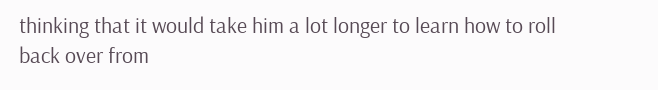thinking that it would take him a lot longer to learn how to roll back over from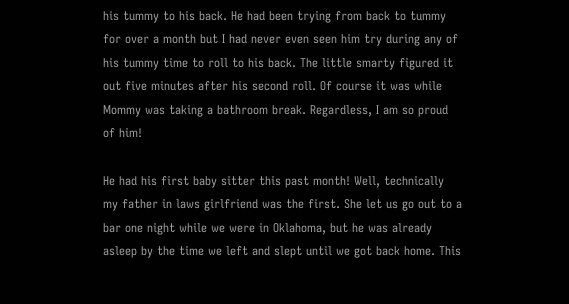his tummy to his back. He had been trying from back to tummy for over a month but I had never even seen him try during any of his tummy time to roll to his back. The little smarty figured it out five minutes after his second roll. Of course it was while Mommy was taking a bathroom break. Regardless, I am so proud of him!

He had his first baby sitter this past month! Well, technically my father in laws girlfriend was the first. She let us go out to a bar one night while we were in Oklahoma, but he was already asleep by the time we left and slept until we got back home. This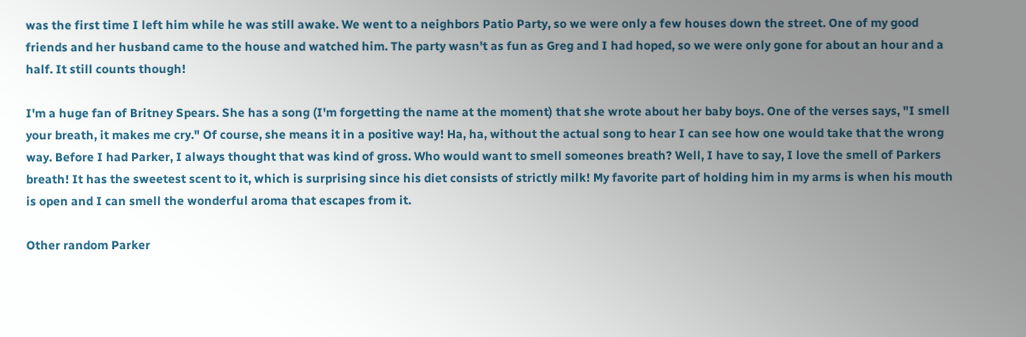was the first time I left him while he was still awake. We went to a neighbors Patio Party, so we were only a few houses down the street. One of my good friends and her husband came to the house and watched him. The party wasn't as fun as Greg and I had hoped, so we were only gone for about an hour and a half. It still counts though!

I'm a huge fan of Britney Spears. She has a song (I'm forgetting the name at the moment) that she wrote about her baby boys. One of the verses says, "I smell your breath, it makes me cry." Of course, she means it in a positive way! Ha, ha, without the actual song to hear I can see how one would take that the wrong way. Before I had Parker, I always thought that was kind of gross. Who would want to smell someones breath? Well, I have to say, I love the smell of Parkers breath! It has the sweetest scent to it, which is surprising since his diet consists of strictly milk! My favorite part of holding him in my arms is when his mouth is open and I can smell the wonderful aroma that escapes from it.

Other random Parker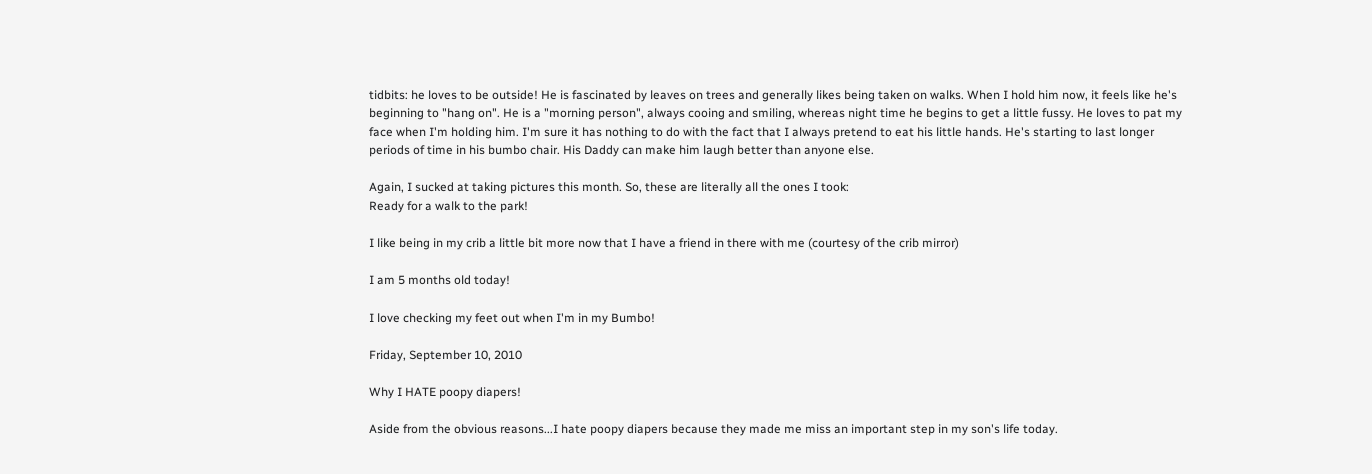tidbits: he loves to be outside! He is fascinated by leaves on trees and generally likes being taken on walks. When I hold him now, it feels like he's beginning to "hang on". He is a "morning person", always cooing and smiling, whereas night time he begins to get a little fussy. He loves to pat my face when I'm holding him. I'm sure it has nothing to do with the fact that I always pretend to eat his little hands. He's starting to last longer periods of time in his bumbo chair. His Daddy can make him laugh better than anyone else.

Again, I sucked at taking pictures this month. So, these are literally all the ones I took:
Ready for a walk to the park!

I like being in my crib a little bit more now that I have a friend in there with me (courtesy of the crib mirror)

I am 5 months old today!

I love checking my feet out when I'm in my Bumbo!

Friday, September 10, 2010

Why I HATE poopy diapers!

Aside from the obvious reasons...I hate poopy diapers because they made me miss an important step in my son's life today.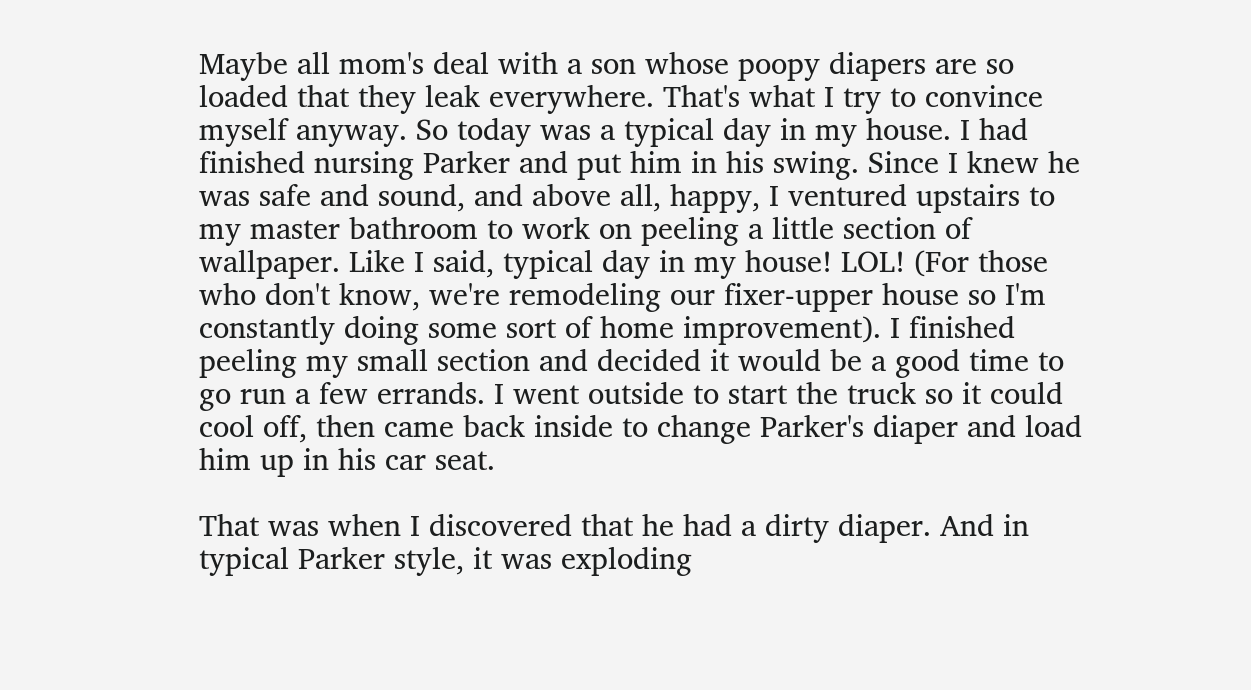Maybe all mom's deal with a son whose poopy diapers are so loaded that they leak everywhere. That's what I try to convince myself anyway. So today was a typical day in my house. I had finished nursing Parker and put him in his swing. Since I knew he was safe and sound, and above all, happy, I ventured upstairs to my master bathroom to work on peeling a little section of wallpaper. Like I said, typical day in my house! LOL! (For those who don't know, we're remodeling our fixer-upper house so I'm constantly doing some sort of home improvement). I finished peeling my small section and decided it would be a good time to go run a few errands. I went outside to start the truck so it could cool off, then came back inside to change Parker's diaper and load him up in his car seat.

That was when I discovered that he had a dirty diaper. And in typical Parker style, it was exploding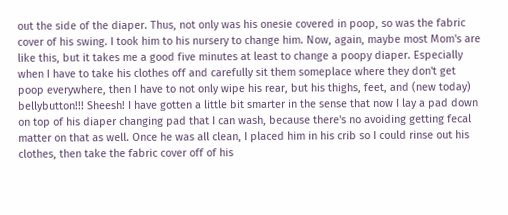out the side of the diaper. Thus, not only was his onesie covered in poop, so was the fabric cover of his swing. I took him to his nursery to change him. Now, again, maybe most Mom's are like this, but it takes me a good five minutes at least to change a poopy diaper. Especially when I have to take his clothes off and carefully sit them someplace where they don't get poop everywhere, then I have to not only wipe his rear, but his thighs, feet, and (new today) bellybutton!!! Sheesh! I have gotten a little bit smarter in the sense that now I lay a pad down on top of his diaper changing pad that I can wash, because there's no avoiding getting fecal matter on that as well. Once he was all clean, I placed him in his crib so I could rinse out his clothes, then take the fabric cover off of his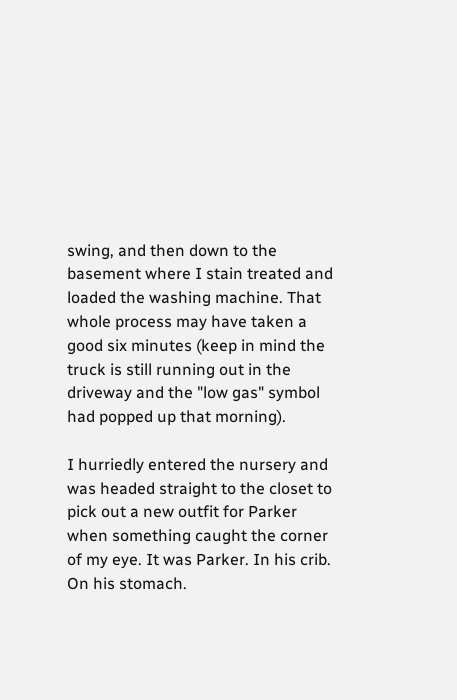swing, and then down to the basement where I stain treated and loaded the washing machine. That whole process may have taken a good six minutes (keep in mind the truck is still running out in the driveway and the "low gas" symbol had popped up that morning).

I hurriedly entered the nursery and was headed straight to the closet to pick out a new outfit for Parker when something caught the corner of my eye. It was Parker. In his crib. On his stomach.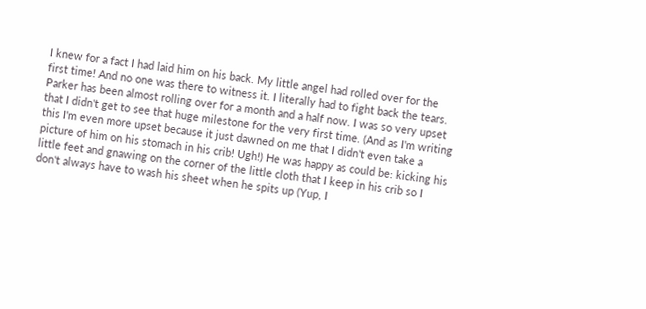I knew for a fact I had laid him on his back. My little angel had rolled over for the first time! And no one was there to witness it. I literally had to fight back the tears. Parker has been almost rolling over for a month and a half now. I was so very upset that I didn't get to see that huge milestone for the very first time. (And as I'm writing this I'm even more upset because it just dawned on me that I didn't even take a picture of him on his stomach in his crib! Ugh!) He was happy as could be: kicking his little feet and gnawing on the corner of the little cloth that I keep in his crib so I don't always have to wash his sheet when he spits up (Yup, I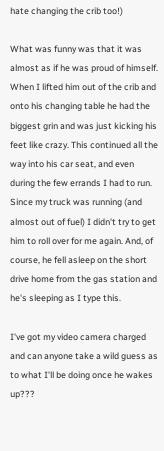hate changing the crib too!)

What was funny was that it was almost as if he was proud of himself. When I lifted him out of the crib and onto his changing table he had the biggest grin and was just kicking his feet like crazy. This continued all the way into his car seat, and even during the few errands I had to run. Since my truck was running (and almost out of fuel) I didn't try to get him to roll over for me again. And, of course, he fell asleep on the short drive home from the gas station and he's sleeping as I type this.

I've got my video camera charged and can anyone take a wild guess as to what I'll be doing once he wakes up???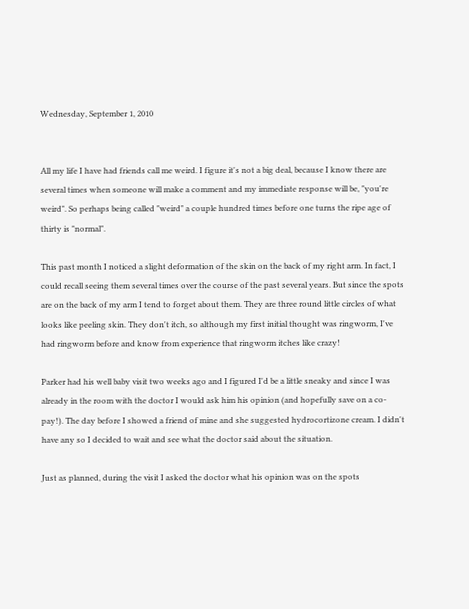Wednesday, September 1, 2010


All my life I have had friends call me weird. I figure it's not a big deal, because I know there are several times when someone will make a comment and my immediate response will be, "you're weird". So perhaps being called "weird" a couple hundred times before one turns the ripe age of thirty is "normal".

This past month I noticed a slight deformation of the skin on the back of my right arm. In fact, I could recall seeing them several times over the course of the past several years. But since the spots are on the back of my arm I tend to forget about them. They are three round little circles of what looks like peeling skin. They don't itch, so although my first initial thought was ringworm, I've had ringworm before and know from experience that ringworm itches like crazy!

Parker had his well baby visit two weeks ago and I figured I'd be a little sneaky and since I was already in the room with the doctor I would ask him his opinion (and hopefully save on a co-pay!). The day before I showed a friend of mine and she suggested hydrocortizone cream. I didn't have any so I decided to wait and see what the doctor said about the situation.

Just as planned, during the visit I asked the doctor what his opinion was on the spots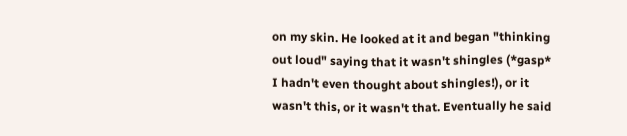on my skin. He looked at it and began "thinking out loud" saying that it wasn't shingles (*gasp* I hadn't even thought about shingles!), or it wasn't this, or it wasn't that. Eventually he said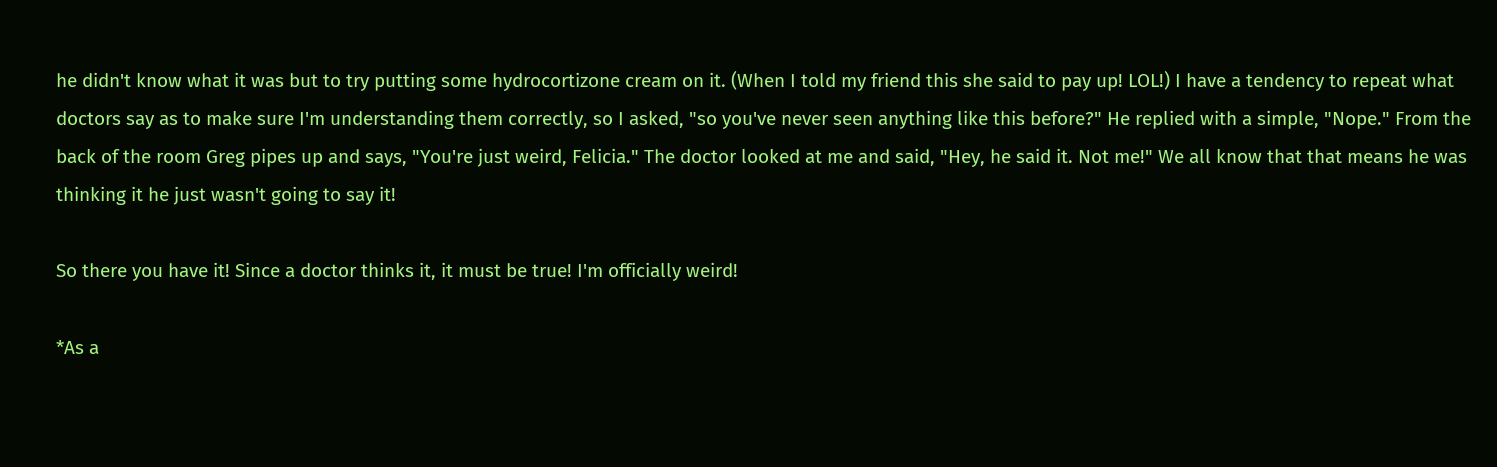he didn't know what it was but to try putting some hydrocortizone cream on it. (When I told my friend this she said to pay up! LOL!) I have a tendency to repeat what doctors say as to make sure I'm understanding them correctly, so I asked, "so you've never seen anything like this before?" He replied with a simple, "Nope." From the back of the room Greg pipes up and says, "You're just weird, Felicia." The doctor looked at me and said, "Hey, he said it. Not me!" We all know that that means he was thinking it he just wasn't going to say it!

So there you have it! Since a doctor thinks it, it must be true! I'm officially weird!

*As a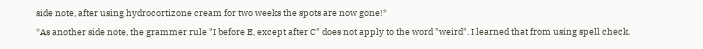side note, after using hydrocortizone cream for two weeks the spots are now gone!*
*As another side note, the grammer rule "I before E, except after C" does not apply to the word "weird". I learned that from using spell check.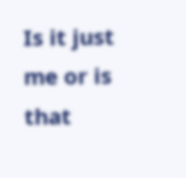Is it just me or is that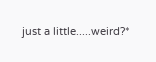just a little.....weird?*